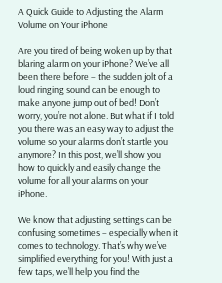A Quick Guide to Adjusting the Alarm Volume on Your iPhone

Are you tired of being woken up by that blaring alarm on your iPhone? We’ve all been there before – the sudden jolt of a loud ringing sound can be enough to make anyone jump out of bed! Don’t worry, you’re not alone. But what if I told you there was an easy way to adjust the volume so your alarms don’t startle you anymore? In this post, we’ll show you how to quickly and easily change the volume for all your alarms on your iPhone.

We know that adjusting settings can be confusing sometimes – especially when it comes to technology. That’s why we’ve simplified everything for you! With just a few taps, we’ll help you find the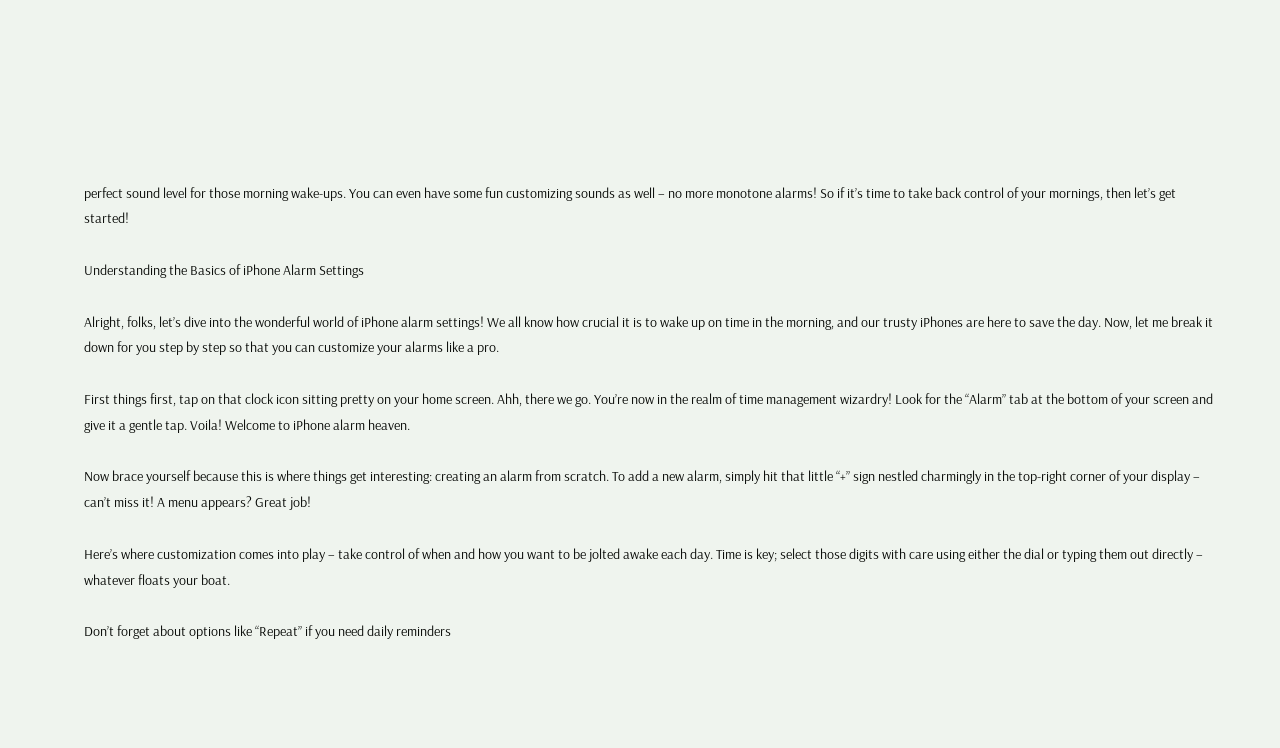perfect sound level for those morning wake-ups. You can even have some fun customizing sounds as well – no more monotone alarms! So if it’s time to take back control of your mornings, then let’s get started!

Understanding the Basics of iPhone Alarm Settings

Alright, folks, let’s dive into the wonderful world of iPhone alarm settings! We all know how crucial it is to wake up on time in the morning, and our trusty iPhones are here to save the day. Now, let me break it down for you step by step so that you can customize your alarms like a pro.

First things first, tap on that clock icon sitting pretty on your home screen. Ahh, there we go. You’re now in the realm of time management wizardry! Look for the “Alarm” tab at the bottom of your screen and give it a gentle tap. Voila! Welcome to iPhone alarm heaven.

Now brace yourself because this is where things get interesting: creating an alarm from scratch. To add a new alarm, simply hit that little “+” sign nestled charmingly in the top-right corner of your display – can’t miss it! A menu appears? Great job!

Here’s where customization comes into play – take control of when and how you want to be jolted awake each day. Time is key; select those digits with care using either the dial or typing them out directly – whatever floats your boat.

Don’t forget about options like “Repeat” if you need daily reminders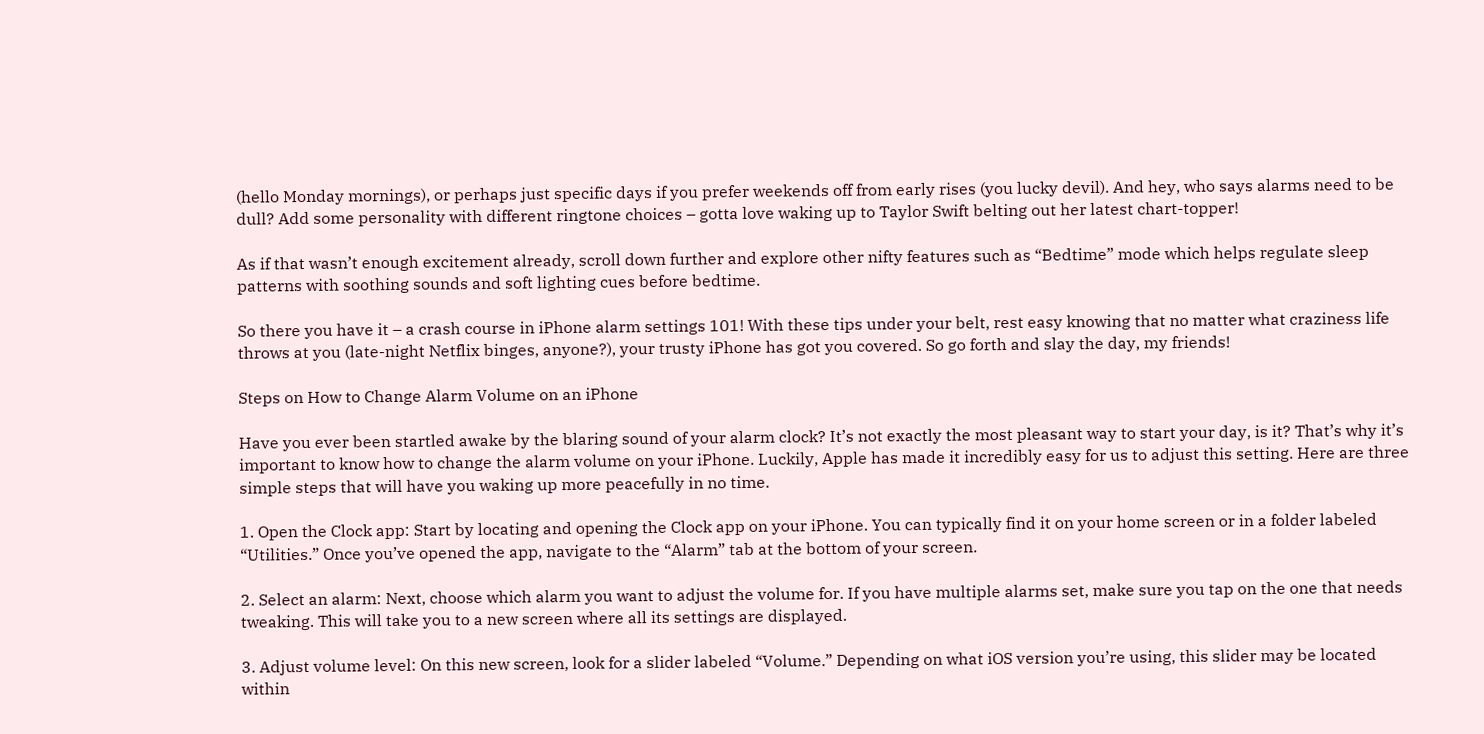(hello Monday mornings), or perhaps just specific days if you prefer weekends off from early rises (you lucky devil). And hey, who says alarms need to be dull? Add some personality with different ringtone choices – gotta love waking up to Taylor Swift belting out her latest chart-topper!

As if that wasn’t enough excitement already, scroll down further and explore other nifty features such as “Bedtime” mode which helps regulate sleep patterns with soothing sounds and soft lighting cues before bedtime.

So there you have it – a crash course in iPhone alarm settings 101! With these tips under your belt, rest easy knowing that no matter what craziness life throws at you (late-night Netflix binges, anyone?), your trusty iPhone has got you covered. So go forth and slay the day, my friends!

Steps on How to Change Alarm Volume on an iPhone

Have you ever been startled awake by the blaring sound of your alarm clock? It’s not exactly the most pleasant way to start your day, is it? That’s why it’s important to know how to change the alarm volume on your iPhone. Luckily, Apple has made it incredibly easy for us to adjust this setting. Here are three simple steps that will have you waking up more peacefully in no time.

1. Open the Clock app: Start by locating and opening the Clock app on your iPhone. You can typically find it on your home screen or in a folder labeled “Utilities.” Once you’ve opened the app, navigate to the “Alarm” tab at the bottom of your screen.

2. Select an alarm: Next, choose which alarm you want to adjust the volume for. If you have multiple alarms set, make sure you tap on the one that needs tweaking. This will take you to a new screen where all its settings are displayed.

3. Adjust volume level: On this new screen, look for a slider labeled “Volume.” Depending on what iOS version you’re using, this slider may be located within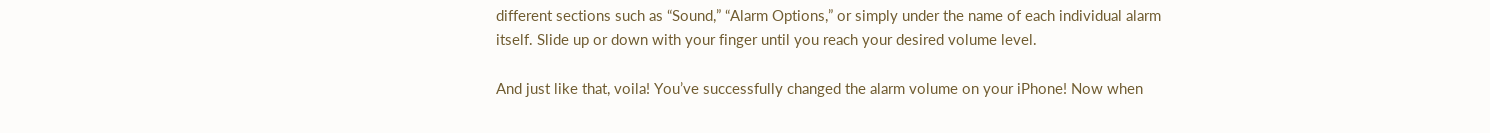different sections such as “Sound,” “Alarm Options,” or simply under the name of each individual alarm itself. Slide up or down with your finger until you reach your desired volume level.

And just like that, voila! You’ve successfully changed the alarm volume on your iPhone! Now when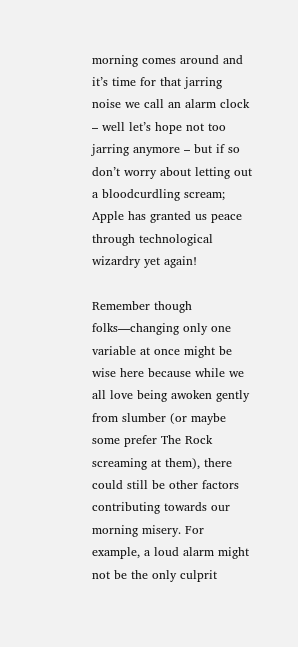morning comes around and it’s time for that jarring noise we call an alarm clock – well let’s hope not too jarring anymore – but if so don’t worry about letting out a bloodcurdling scream; Apple has granted us peace through technological wizardry yet again!

Remember though folks—changing only one variable at once might be wise here because while we all love being awoken gently from slumber (or maybe some prefer The Rock screaming at them), there could still be other factors contributing towards our morning misery. For example, a loud alarm might not be the only culprit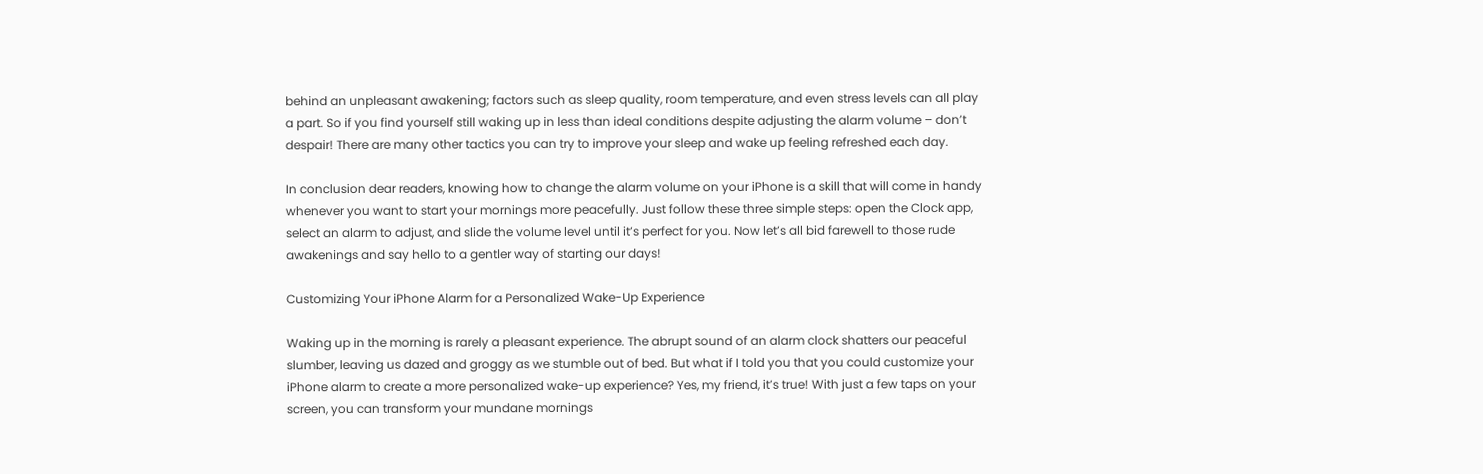behind an unpleasant awakening; factors such as sleep quality, room temperature, and even stress levels can all play a part. So if you find yourself still waking up in less than ideal conditions despite adjusting the alarm volume – don’t despair! There are many other tactics you can try to improve your sleep and wake up feeling refreshed each day.

In conclusion dear readers, knowing how to change the alarm volume on your iPhone is a skill that will come in handy whenever you want to start your mornings more peacefully. Just follow these three simple steps: open the Clock app, select an alarm to adjust, and slide the volume level until it’s perfect for you. Now let’s all bid farewell to those rude awakenings and say hello to a gentler way of starting our days!

Customizing Your iPhone Alarm for a Personalized Wake-Up Experience

Waking up in the morning is rarely a pleasant experience. The abrupt sound of an alarm clock shatters our peaceful slumber, leaving us dazed and groggy as we stumble out of bed. But what if I told you that you could customize your iPhone alarm to create a more personalized wake-up experience? Yes, my friend, it’s true! With just a few taps on your screen, you can transform your mundane mornings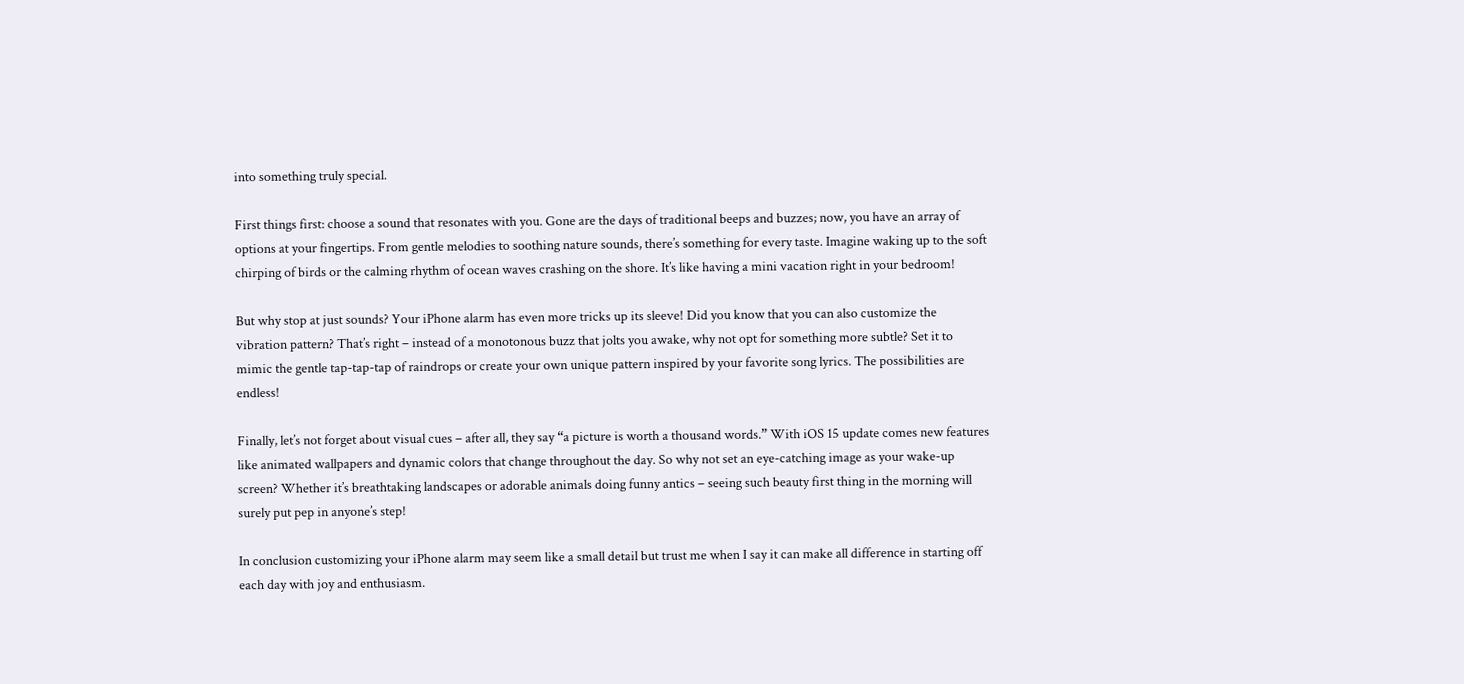into something truly special.

First things first: choose a sound that resonates with you. Gone are the days of traditional beeps and buzzes; now, you have an array of options at your fingertips. From gentle melodies to soothing nature sounds, there’s something for every taste. Imagine waking up to the soft chirping of birds or the calming rhythm of ocean waves crashing on the shore. It’s like having a mini vacation right in your bedroom!

But why stop at just sounds? Your iPhone alarm has even more tricks up its sleeve! Did you know that you can also customize the vibration pattern? That’s right – instead of a monotonous buzz that jolts you awake, why not opt for something more subtle? Set it to mimic the gentle tap-tap-tap of raindrops or create your own unique pattern inspired by your favorite song lyrics. The possibilities are endless!

Finally, let’s not forget about visual cues – after all, they say “a picture is worth a thousand words.” With iOS 15 update comes new features like animated wallpapers and dynamic colors that change throughout the day. So why not set an eye-catching image as your wake-up screen? Whether it’s breathtaking landscapes or adorable animals doing funny antics – seeing such beauty first thing in the morning will surely put pep in anyone’s step!

In conclusion customizing your iPhone alarm may seem like a small detail but trust me when I say it can make all difference in starting off each day with joy and enthusiasm.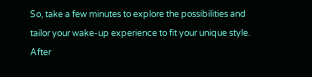So, take a few minutes to explore the possibilities and tailor your wake-up experience to fit your unique style. After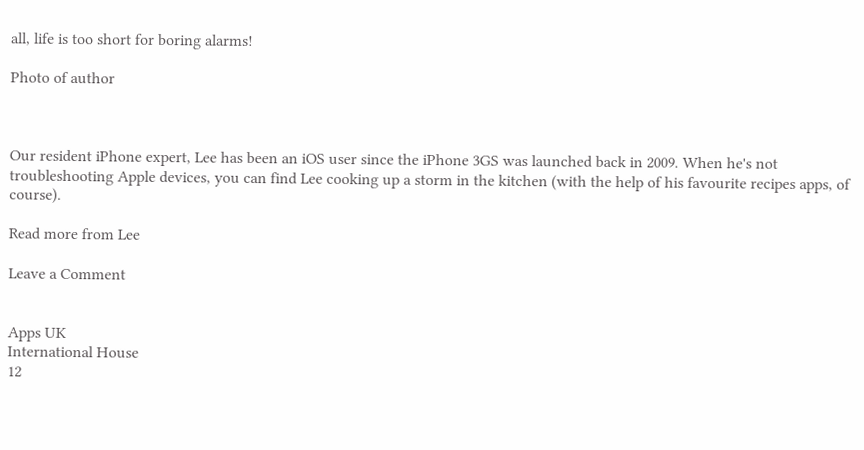all, life is too short for boring alarms!

Photo of author



Our resident iPhone expert, Lee has been an iOS user since the iPhone 3GS was launched back in 2009. When he's not troubleshooting Apple devices, you can find Lee cooking up a storm in the kitchen (with the help of his favourite recipes apps, of course).

Read more from Lee

Leave a Comment


Apps UK
International House
12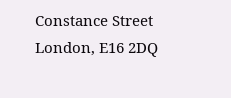Constance Street
London, E16 2DQ